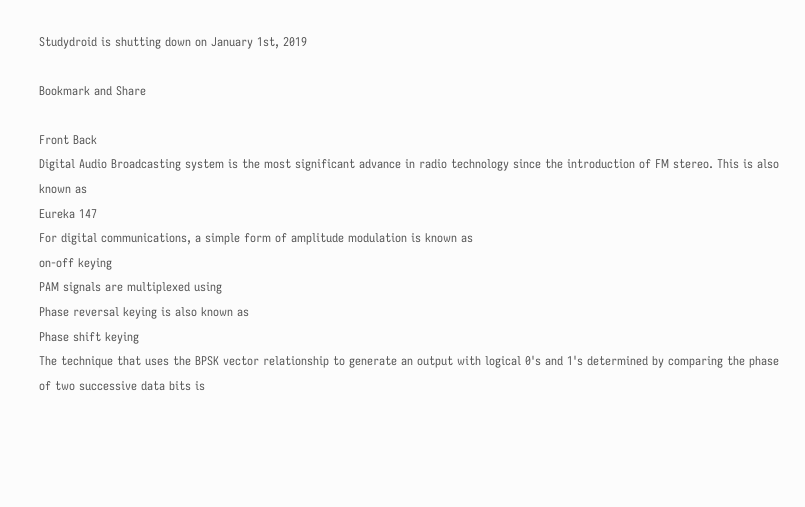Studydroid is shutting down on January 1st, 2019

Bookmark and Share

Front Back
Digital Audio Broadcasting system is the most significant advance in radio technology since the introduction of FM stereo. This is also known as
Eureka 147
For digital communications, a simple form of amplitude modulation is known as
on-off keying
PAM signals are multiplexed using
Phase reversal keying is also known as
Phase shift keying
The technique that uses the BPSK vector relationship to generate an output with logical 0's and 1's determined by comparing the phase of two successive data bits is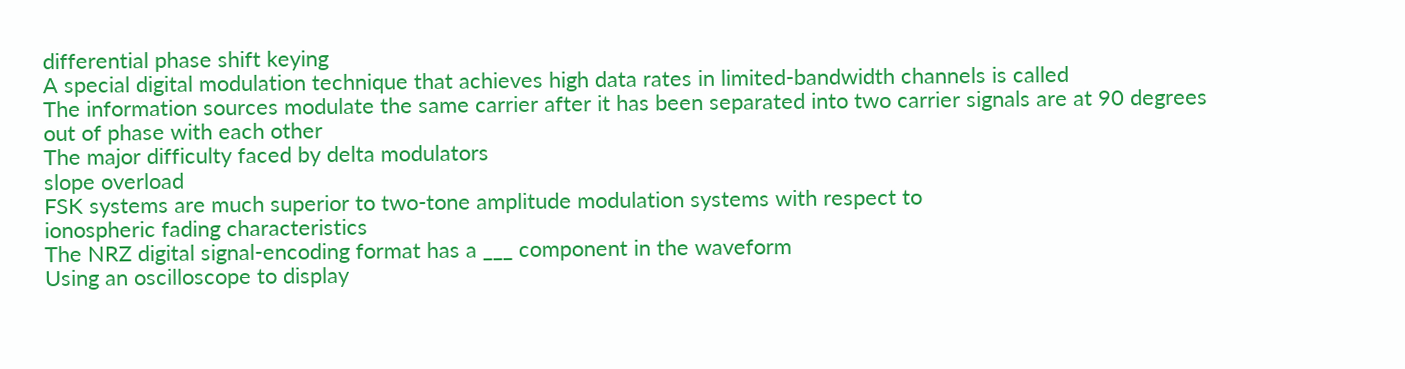differential phase shift keying
A special digital modulation technique that achieves high data rates in limited-bandwidth channels is called
The information sources modulate the same carrier after it has been separated into two carrier signals are at 90 degrees out of phase with each other
The major difficulty faced by delta modulators
slope overload
FSK systems are much superior to two-tone amplitude modulation systems with respect to
ionospheric fading characteristics
The NRZ digital signal-encoding format has a ___ component in the waveform
Using an oscilloscope to display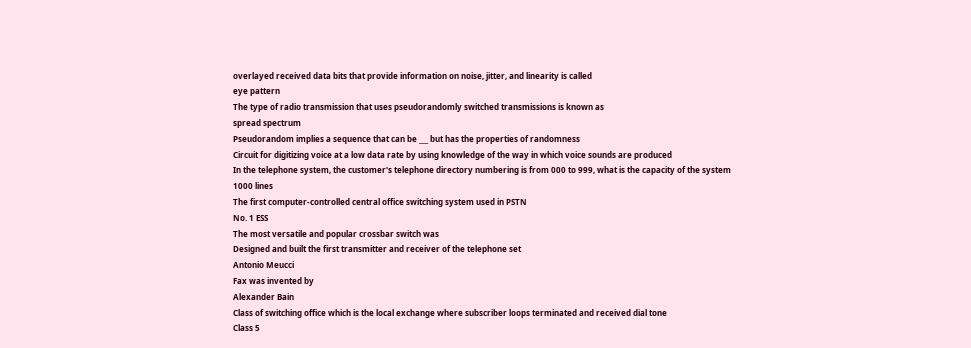overlayed received data bits that provide information on noise, jitter, and linearity is called
eye pattern
The type of radio transmission that uses pseudorandomly switched transmissions is known as
spread spectrum
Pseudorandom implies a sequence that can be ___ but has the properties of randomness
Circuit for digitizing voice at a low data rate by using knowledge of the way in which voice sounds are produced
In the telephone system, the customer's telephone directory numbering is from 000 to 999, what is the capacity of the system
1000 lines
The first computer-controlled central office switching system used in PSTN
No. 1 ESS
The most versatile and popular crossbar switch was
Designed and built the first transmitter and receiver of the telephone set
Antonio Meucci
Fax was invented by
Alexander Bain
Class of switching office which is the local exchange where subscriber loops terminated and received dial tone
Class 5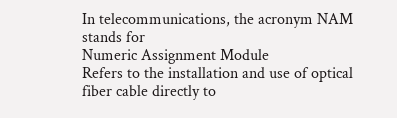In telecommunications, the acronym NAM stands for
Numeric Assignment Module
Refers to the installation and use of optical fiber cable directly to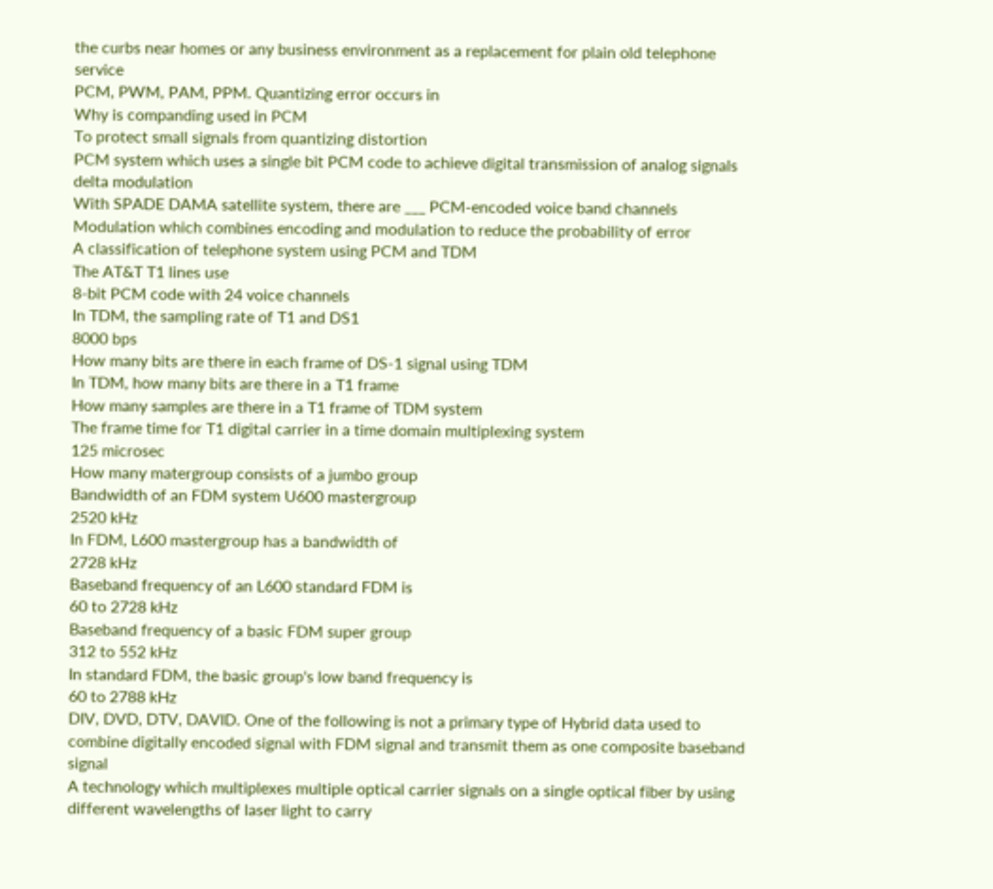the curbs near homes or any business environment as a replacement for plain old telephone service
PCM, PWM, PAM, PPM. Quantizing error occurs in
Why is companding used in PCM
To protect small signals from quantizing distortion
PCM system which uses a single bit PCM code to achieve digital transmission of analog signals
delta modulation
With SPADE DAMA satellite system, there are ___ PCM-encoded voice band channels
Modulation which combines encoding and modulation to reduce the probability of error
A classification of telephone system using PCM and TDM
The AT&T T1 lines use
8-bit PCM code with 24 voice channels
In TDM, the sampling rate of T1 and DS1
8000 bps
How many bits are there in each frame of DS-1 signal using TDM
In TDM, how many bits are there in a T1 frame
How many samples are there in a T1 frame of TDM system
The frame time for T1 digital carrier in a time domain multiplexing system
125 microsec
How many matergroup consists of a jumbo group
Bandwidth of an FDM system U600 mastergroup
2520 kHz
In FDM, L600 mastergroup has a bandwidth of
2728 kHz
Baseband frequency of an L600 standard FDM is
60 to 2728 kHz
Baseband frequency of a basic FDM super group
312 to 552 kHz
In standard FDM, the basic group's low band frequency is
60 to 2788 kHz
DIV, DVD, DTV, DAVID. One of the following is not a primary type of Hybrid data used to combine digitally encoded signal with FDM signal and transmit them as one composite baseband signal
A technology which multiplexes multiple optical carrier signals on a single optical fiber by using different wavelengths of laser light to carry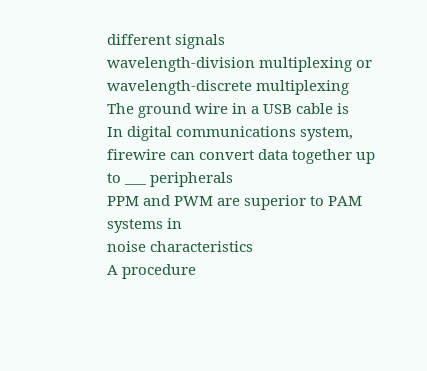different signals
wavelength-division multiplexing or wavelength-discrete multiplexing
The ground wire in a USB cable is
In digital communications system, firewire can convert data together up to ___ peripherals
PPM and PWM are superior to PAM systems in
noise characteristics
A procedure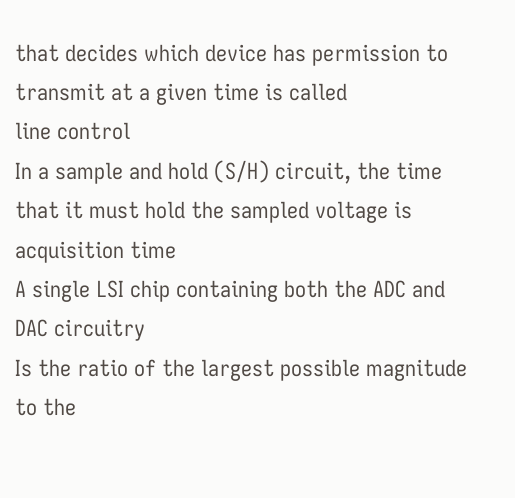that decides which device has permission to transmit at a given time is called
line control
In a sample and hold (S/H) circuit, the time that it must hold the sampled voltage is
acquisition time
A single LSI chip containing both the ADC and DAC circuitry
Is the ratio of the largest possible magnitude to the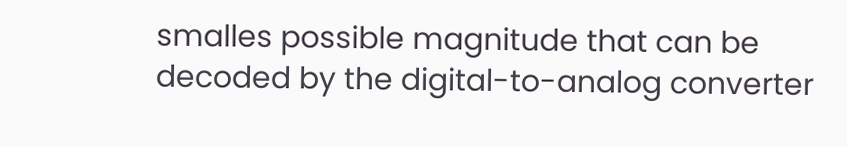smalles possible magnitude that can be decoded by the digital-to-analog converter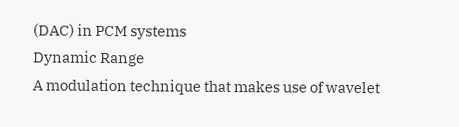(DAC) in PCM systems
Dynamic Range
A modulation technique that makes use of wavelet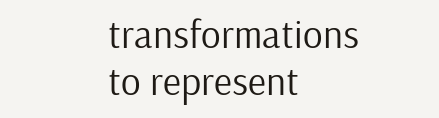transformations to represent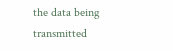the data being transmitted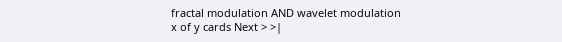fractal modulation AND wavelet modulation
x of y cards Next > >|